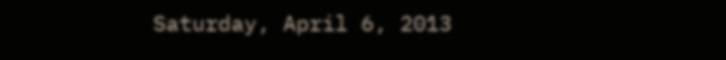Saturday, April 6, 2013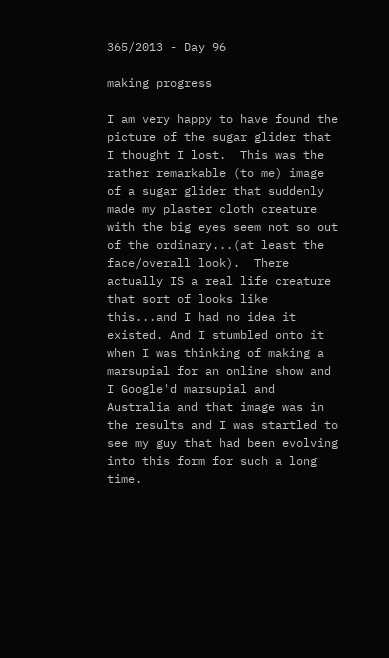365/2013 - Day 96

making progress

I am very happy to have found the picture of the sugar glider that I thought I lost.  This was the rather remarkable (to me) image of a sugar glider that suddenly made my plaster cloth creature with the big eyes seem not so out of the ordinary...(at least the face/overall look).  There actually IS a real life creature that sort of looks like this...and I had no idea it existed. And I stumbled onto it when I was thinking of making a marsupial for an online show and I Google'd marsupial and Australia and that image was in the results and I was startled to see my guy that had been evolving into this form for such a long time.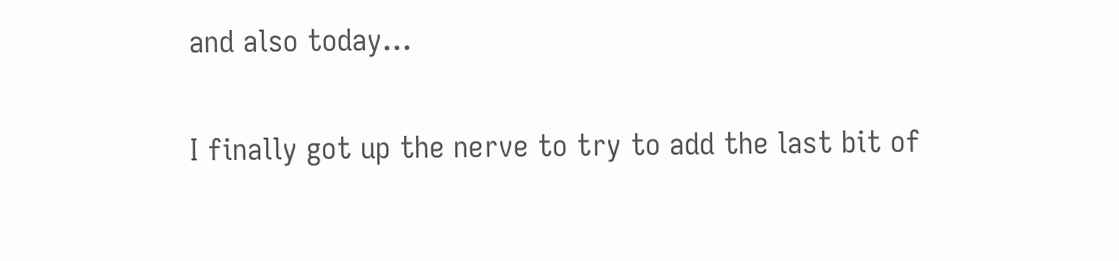and also today...

I finally got up the nerve to try to add the last bit of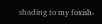shading to my foxish-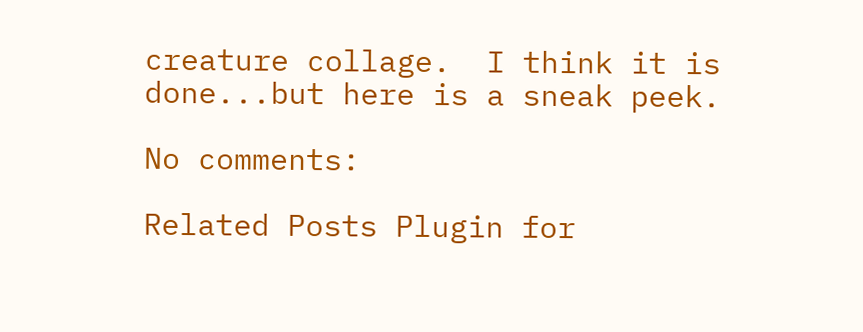creature collage.  I think it is done...but here is a sneak peek.

No comments:

Related Posts Plugin for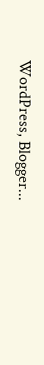WordPress, Blogger...